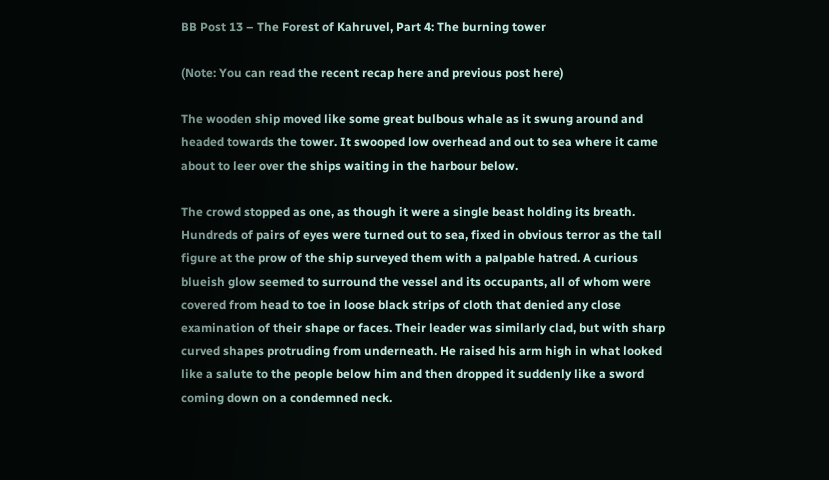BB Post 13 – The Forest of Kahruvel, Part 4: The burning tower

(Note: You can read the recent recap here and previous post here)

The wooden ship moved like some great bulbous whale as it swung around and headed towards the tower. It swooped low overhead and out to sea where it came about to leer over the ships waiting in the harbour below.

The crowd stopped as one, as though it were a single beast holding its breath. Hundreds of pairs of eyes were turned out to sea, fixed in obvious terror as the tall figure at the prow of the ship surveyed them with a palpable hatred. A curious blueish glow seemed to surround the vessel and its occupants, all of whom were covered from head to toe in loose black strips of cloth that denied any close examination of their shape or faces. Their leader was similarly clad, but with sharp curved shapes protruding from underneath. He raised his arm high in what looked like a salute to the people below him and then dropped it suddenly like a sword coming down on a condemned neck.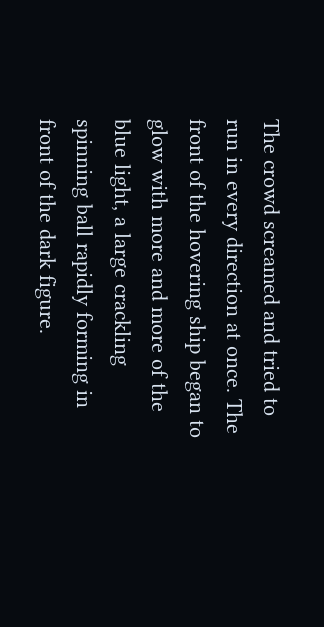The crowd screamed and tried to run in every direction at once. The front of the hovering ship began to glow with more and more of the blue light, a large crackling spinning ball rapidly forming in front of the dark figure.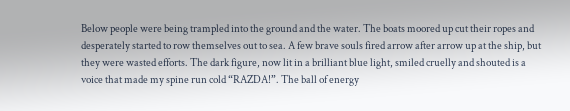Below people were being trampled into the ground and the water. The boats moored up cut their ropes and desperately started to row themselves out to sea. A few brave souls fired arrow after arrow up at the ship, but they were wasted efforts. The dark figure, now lit in a brilliant blue light, smiled cruelly and shouted is a voice that made my spine run cold “RAZDA!”. The ball of energy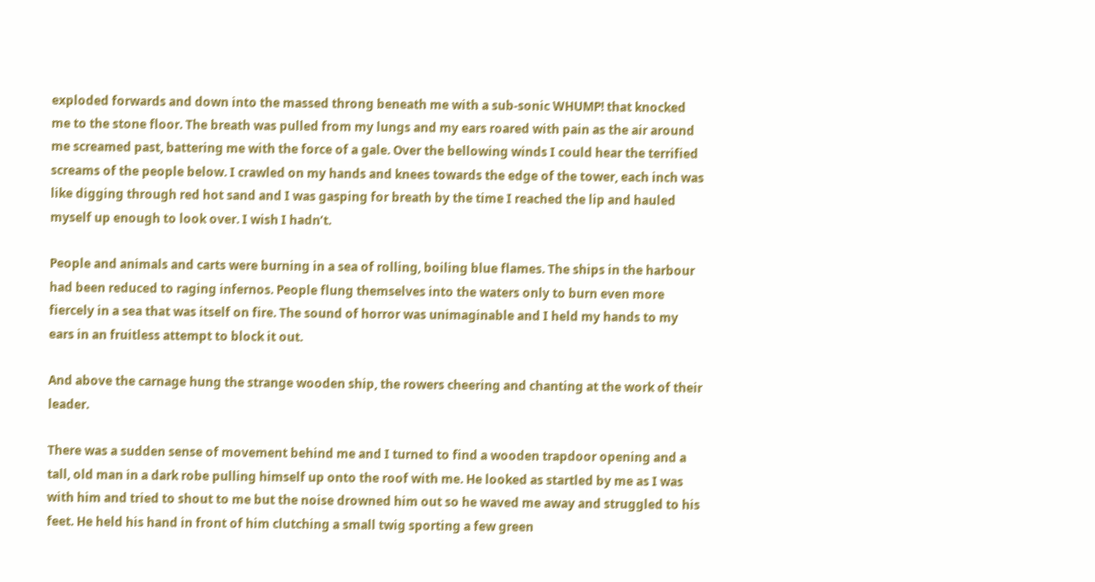exploded forwards and down into the massed throng beneath me with a sub-sonic WHUMP! that knocked me to the stone floor. The breath was pulled from my lungs and my ears roared with pain as the air around me screamed past, battering me with the force of a gale. Over the bellowing winds I could hear the terrified screams of the people below. I crawled on my hands and knees towards the edge of the tower, each inch was like digging through red hot sand and I was gasping for breath by the time I reached the lip and hauled myself up enough to look over. I wish I hadn’t.

People and animals and carts were burning in a sea of rolling, boiling blue flames. The ships in the harbour had been reduced to raging infernos. People flung themselves into the waters only to burn even more fiercely in a sea that was itself on fire. The sound of horror was unimaginable and I held my hands to my ears in an fruitless attempt to block it out.

And above the carnage hung the strange wooden ship, the rowers cheering and chanting at the work of their leader.

There was a sudden sense of movement behind me and I turned to find a wooden trapdoor opening and a tall, old man in a dark robe pulling himself up onto the roof with me. He looked as startled by me as I was with him and tried to shout to me but the noise drowned him out so he waved me away and struggled to his feet. He held his hand in front of him clutching a small twig sporting a few green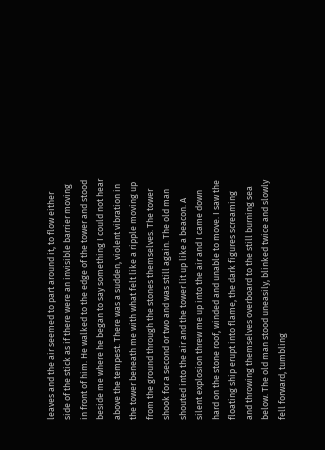leaves and the air seemed to part around it, to flow either side of the stick as if there were an invisible barrier moving in front of him. He walked to the edge of the tower and stood beside me where he began to say something I could not hear above the tempest. There was a sudden, violent vibration in the tower beneath me with what felt like a ripple moving up from the ground through the stones themselves. The tower shook for a second or two and was still again. The old man shouted into the air and the tower lit up like a beacon. A silent explosion threw me up into the air and I came down hard on the stone roof, winded and unable to move. I saw the floating ship erupt into flame, the dark figures screaming and throwing themselves overboard to the still burning sea below. The old man stood uneasily, blinked twice and slowly fell forward, tumbling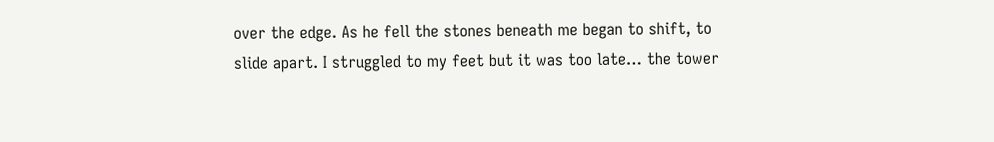over the edge. As he fell the stones beneath me began to shift, to slide apart. I struggled to my feet but it was too late… the tower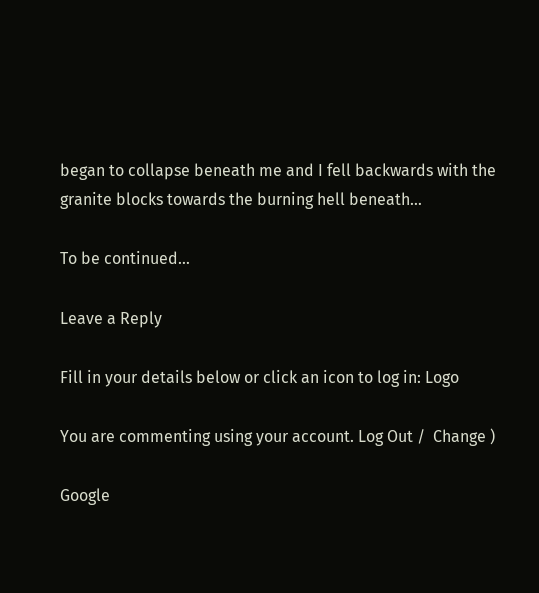began to collapse beneath me and I fell backwards with the granite blocks towards the burning hell beneath…

To be continued…

Leave a Reply

Fill in your details below or click an icon to log in: Logo

You are commenting using your account. Log Out /  Change )

Google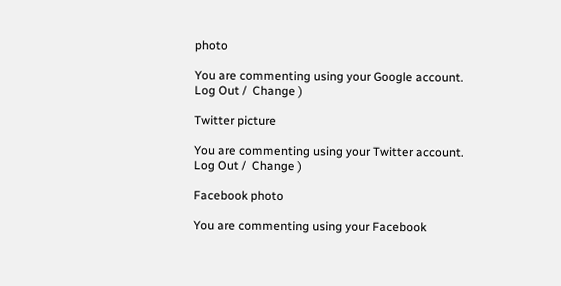photo

You are commenting using your Google account. Log Out /  Change )

Twitter picture

You are commenting using your Twitter account. Log Out /  Change )

Facebook photo

You are commenting using your Facebook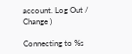account. Log Out /  Change )

Connecting to %s